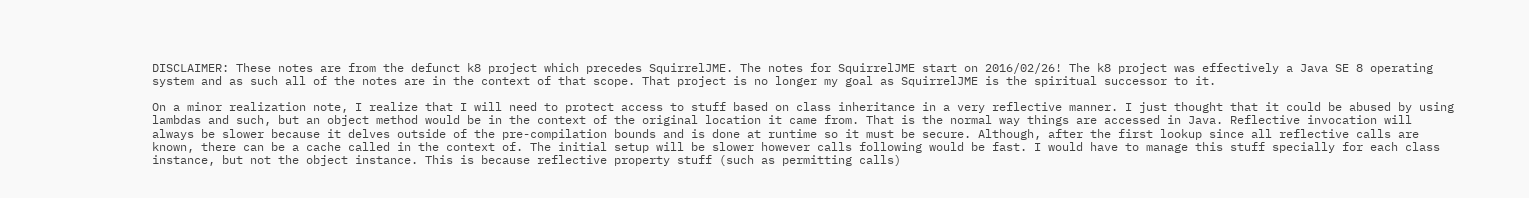DISCLAIMER: These notes are from the defunct k8 project which precedes SquirrelJME. The notes for SquirrelJME start on 2016/02/26! The k8 project was effectively a Java SE 8 operating system and as such all of the notes are in the context of that scope. That project is no longer my goal as SquirrelJME is the spiritual successor to it.

On a minor realization note, I realize that I will need to protect access to stuff based on class inheritance in a very reflective manner. I just thought that it could be abused by using lambdas and such, but an object method would be in the context of the original location it came from. That is the normal way things are accessed in Java. Reflective invocation will always be slower because it delves outside of the pre-compilation bounds and is done at runtime so it must be secure. Although, after the first lookup since all reflective calls are known, there can be a cache called in the context of. The initial setup will be slower however calls following would be fast. I would have to manage this stuff specially for each class instance, but not the object instance. This is because reflective property stuff (such as permitting calls)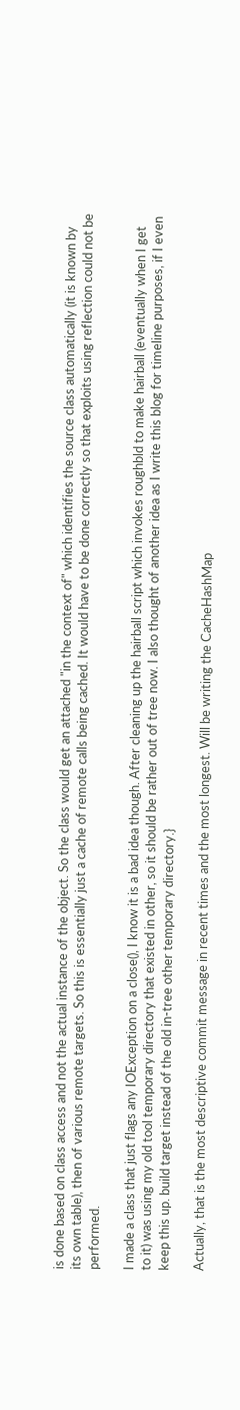is done based on class access and not the actual instance of the object. So the class would get an attached "in the context of" which identifies the source class automatically (it is known by its own table), then of various remote targets. So this is essentially just a cache of remote calls being cached. It would have to be done correctly so that exploits using reflection could not be performed.

I made a class that just flags any IOException on a close(), I know it is a bad idea though. After cleaning up the hairball script which invokes roughbld to make hairball (eventually when I get to it) was using my old tool temporary directory that existed in other, so it should be rather out of tree now. I also thought of another idea as I write this blog for timeline purposes, if I even keep this up. build target instead of the old in-tree other temporary directory.}

Actually, that is the most descriptive commit message in recent times and the most longest. Will be writing the CacheHashMap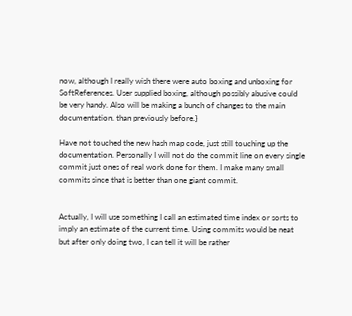now, although I really wish there were auto boxing and unboxing for SoftReferences. User supplied boxing, although possibly abusive could be very handy. Also will be making a bunch of changes to the main documentation. than previously before.}

Have not touched the new hash map code, just still touching up the documentation. Personally I will not do the commit line on every single commit just ones of real work done for them. I make many small commits since that is better than one giant commit.


Actually, I will use something I call an estimated time index or sorts to imply an estimate of the current time. Using commits would be neat but after only doing two, I can tell it will be rather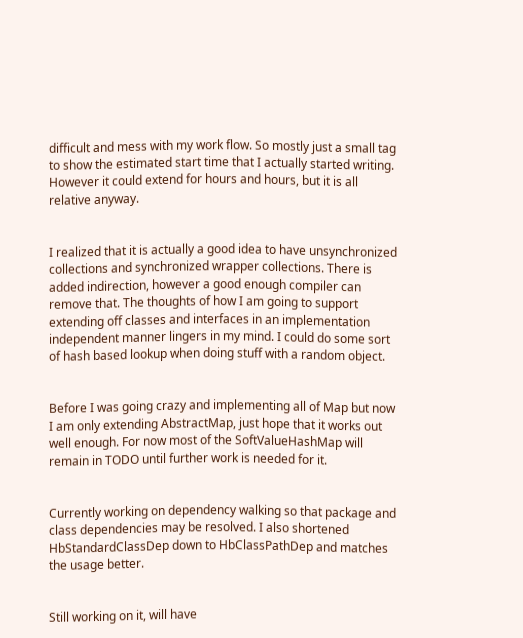difficult and mess with my work flow. So mostly just a small tag to show the estimated start time that I actually started writing. However it could extend for hours and hours, but it is all relative anyway.


I realized that it is actually a good idea to have unsynchronized collections and synchronized wrapper collections. There is added indirection, however a good enough compiler can remove that. The thoughts of how I am going to support extending off classes and interfaces in an implementation independent manner lingers in my mind. I could do some sort of hash based lookup when doing stuff with a random object.


Before I was going crazy and implementing all of Map but now I am only extending AbstractMap, just hope that it works out well enough. For now most of the SoftValueHashMap will remain in TODO until further work is needed for it.


Currently working on dependency walking so that package and class dependencies may be resolved. I also shortened HbStandardClassDep down to HbClassPathDep and matches the usage better.


Still working on it, will have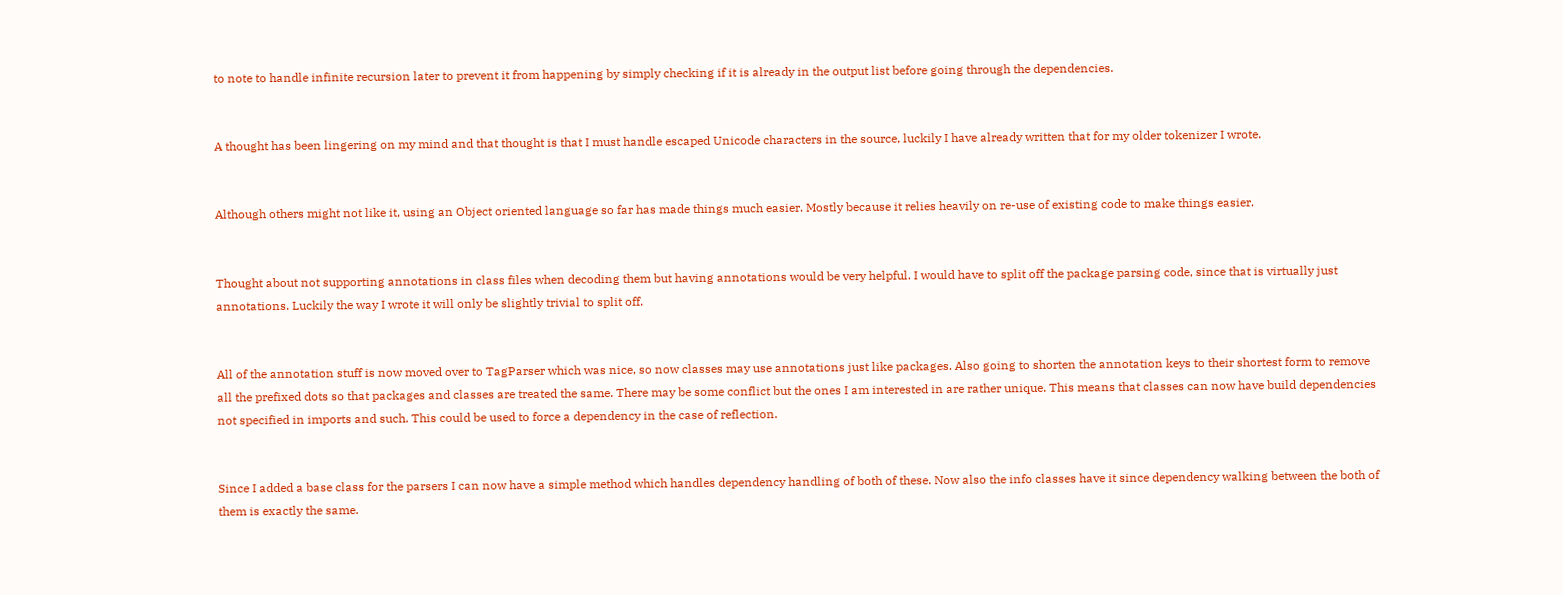to note to handle infinite recursion later to prevent it from happening by simply checking if it is already in the output list before going through the dependencies.


A thought has been lingering on my mind and that thought is that I must handle escaped Unicode characters in the source, luckily I have already written that for my older tokenizer I wrote.


Although others might not like it, using an Object oriented language so far has made things much easier. Mostly because it relies heavily on re-use of existing code to make things easier.


Thought about not supporting annotations in class files when decoding them but having annotations would be very helpful. I would have to split off the package parsing code, since that is virtually just annotations. Luckily the way I wrote it will only be slightly trivial to split off.


All of the annotation stuff is now moved over to TagParser which was nice, so now classes may use annotations just like packages. Also going to shorten the annotation keys to their shortest form to remove all the prefixed dots so that packages and classes are treated the same. There may be some conflict but the ones I am interested in are rather unique. This means that classes can now have build dependencies not specified in imports and such. This could be used to force a dependency in the case of reflection.


Since I added a base class for the parsers I can now have a simple method which handles dependency handling of both of these. Now also the info classes have it since dependency walking between the both of them is exactly the same.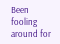Been fooling around for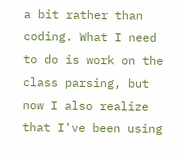a bit rather than coding. What I need to do is work on the class parsing, but now I also realize that I've been using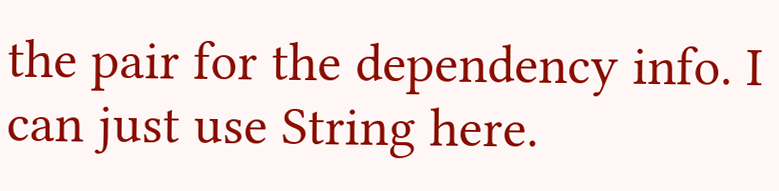the pair for the dependency info. I can just use String here.